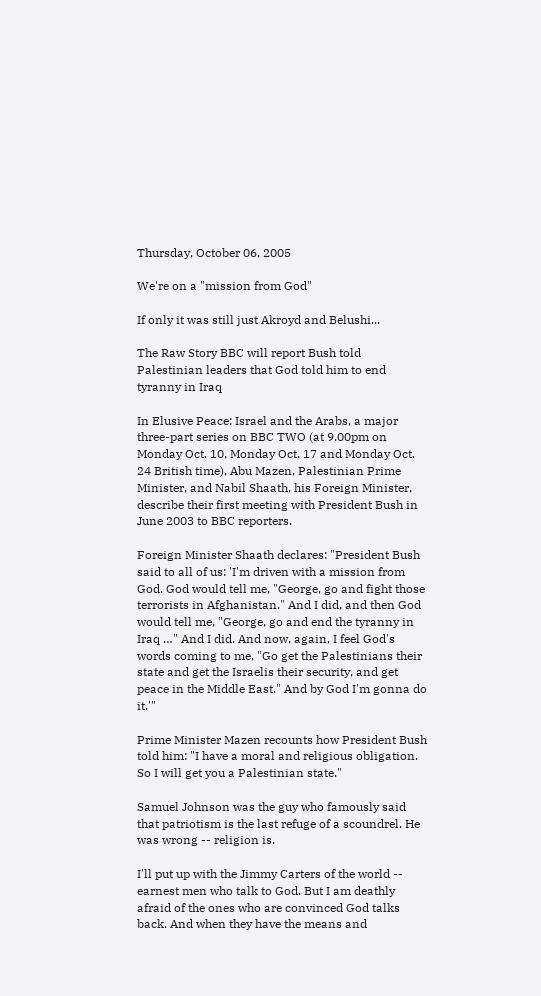Thursday, October 06, 2005

We're on a "mission from God"

If only it was still just Akroyd and Belushi...

The Raw Story BBC will report Bush told Palestinian leaders that God told him to end tyranny in Iraq

In Elusive Peace: Israel and the Arabs, a major three-part series on BBC TWO (at 9.00pm on Monday Oct. 10, Monday Oct. 17 and Monday Oct. 24 British time), Abu Mazen, Palestinian Prime Minister, and Nabil Shaath, his Foreign Minister, describe their first meeting with President Bush in June 2003 to BBC reporters.

Foreign Minister Shaath declares: "President Bush said to all of us: 'I'm driven with a mission from God. God would tell me, "George, go and fight those terrorists in Afghanistan." And I did, and then God would tell me, "George, go and end the tyranny in Iraq …" And I did. And now, again, I feel God's words coming to me, "Go get the Palestinians their state and get the Israelis their security, and get peace in the Middle East." And by God I'm gonna do it.'"

Prime Minister Mazen recounts how President Bush told him: "I have a moral and religious obligation. So I will get you a Palestinian state."

Samuel Johnson was the guy who famously said that patriotism is the last refuge of a scoundrel. He was wrong -- religion is.

I'll put up with the Jimmy Carters of the world -- earnest men who talk to God. But I am deathly afraid of the ones who are convinced God talks back. And when they have the means and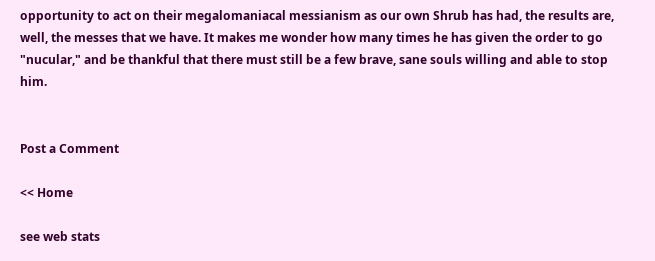opportunity to act on their megalomaniacal messianism as our own Shrub has had, the results are, well, the messes that we have. It makes me wonder how many times he has given the order to go "nucular," and be thankful that there must still be a few brave, sane souls willing and able to stop him.


Post a Comment

<< Home

see web stats